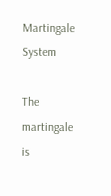Martingale System

The martingale is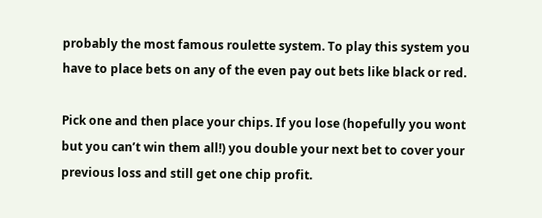probably the most famous roulette system. To play this system you have to place bets on any of the even pay out bets like black or red.

Pick one and then place your chips. If you lose (hopefully you wont but you can’t win them all!) you double your next bet to cover your previous loss and still get one chip profit.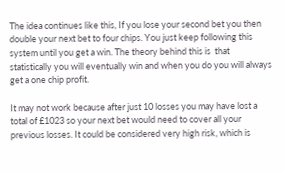The idea continues like this, If you lose your second bet you then double your next bet to four chips. You just keep following this system until you get a win. The theory behind this is  that statistically you will eventually win and when you do you will always get a one chip profit.

It may not work because after just 10 losses you may have lost a total of £1023 so your next bet would need to cover all your previous losses. It could be considered very high risk, which is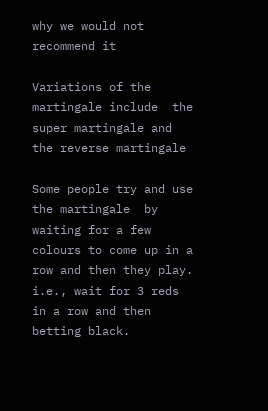why we would not recommend it

Variations of the martingale include  the super martingale and the reverse martingale

Some people try and use the martingale  by waiting for a few colours to come up in a row and then they play. i.e., wait for 3 reds in a row and then betting black.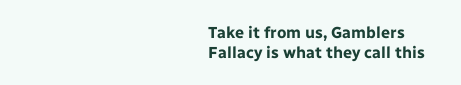Take it from us, Gamblers Fallacy is what they call this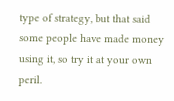type of strategy, but that said some people have made money using it, so try it at your own peril.